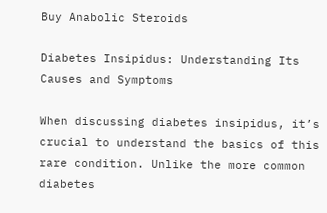Buy Anabolic Steroids

Diabetes Insipidus: Understanding Its Causes and Symptoms

When discussing diabetes insipidus, it’s crucial to understand the basics of this rare condition. Unlike the more common diabetes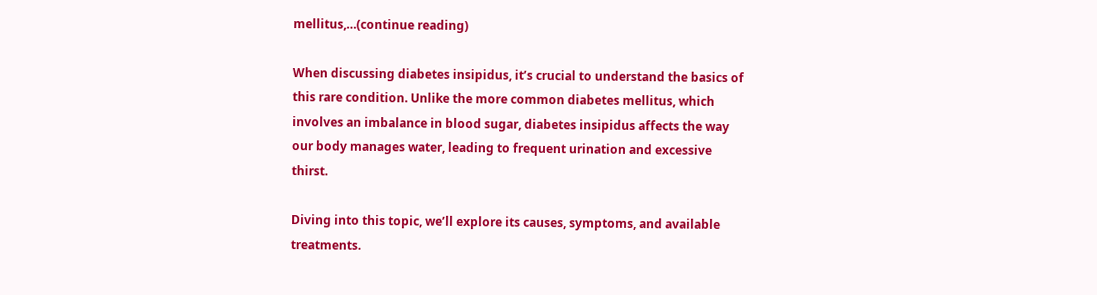mellitus,…(continue reading)

When discussing diabetes insipidus, it’s crucial to understand the basics of this rare condition. Unlike the more common diabetes mellitus, which involves an imbalance in blood sugar, diabetes insipidus affects the way our body manages water, leading to frequent urination and excessive thirst.

Diving into this topic, we’ll explore its causes, symptoms, and available treatments.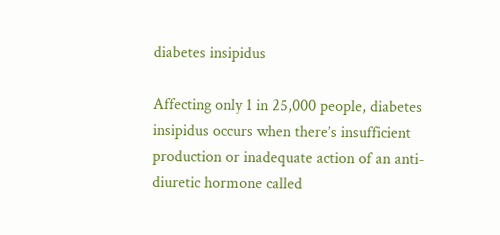diabetes insipidus

Affecting only 1 in 25,000 people, diabetes insipidus occurs when there’s insufficient production or inadequate action of an anti-diuretic hormone called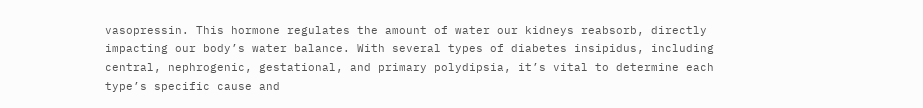vasopressin. This hormone regulates the amount of water our kidneys reabsorb, directly impacting our body’s water balance. With several types of diabetes insipidus, including central, nephrogenic, gestational, and primary polydipsia, it’s vital to determine each type’s specific cause and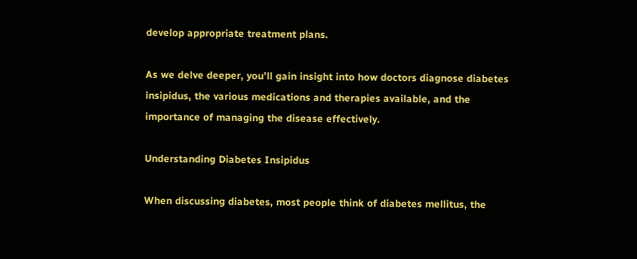develop appropriate treatment plans.

As we delve deeper, you’ll gain insight into how doctors diagnose diabetes insipidus, the various medications and therapies available, and the importance of managing the disease effectively.

Understanding Diabetes Insipidus

When discussing diabetes, most people think of diabetes mellitus, the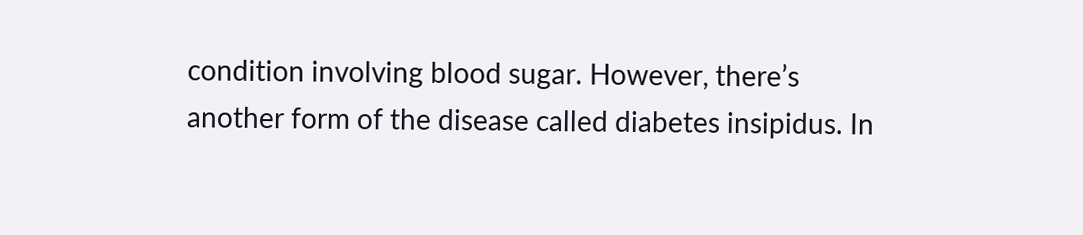condition involving blood sugar. However, there’s another form of the disease called diabetes insipidus. In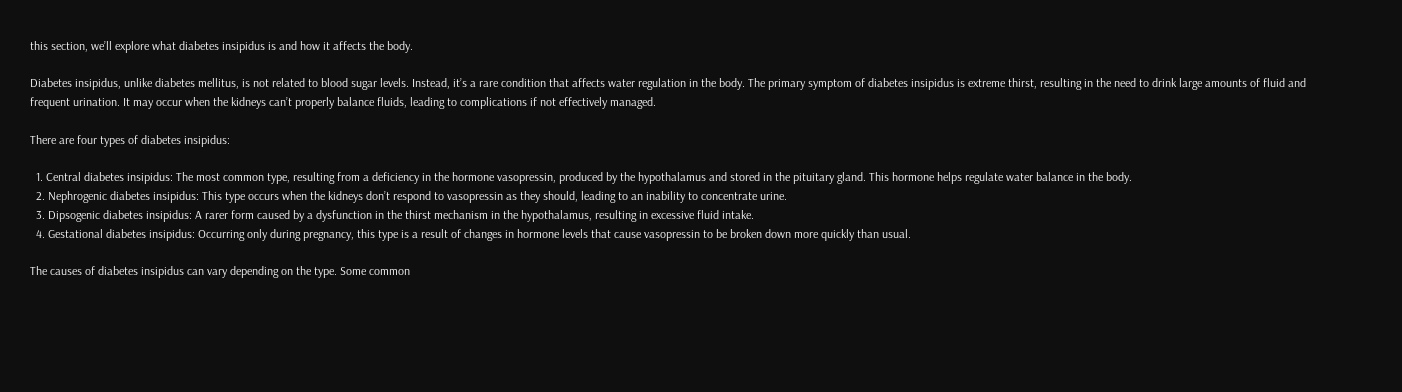this section, we’ll explore what diabetes insipidus is and how it affects the body.

Diabetes insipidus, unlike diabetes mellitus, is not related to blood sugar levels. Instead, it’s a rare condition that affects water regulation in the body. The primary symptom of diabetes insipidus is extreme thirst, resulting in the need to drink large amounts of fluid and frequent urination. It may occur when the kidneys can’t properly balance fluids, leading to complications if not effectively managed.

There are four types of diabetes insipidus:

  1. Central diabetes insipidus: The most common type, resulting from a deficiency in the hormone vasopressin, produced by the hypothalamus and stored in the pituitary gland. This hormone helps regulate water balance in the body.
  2. Nephrogenic diabetes insipidus: This type occurs when the kidneys don’t respond to vasopressin as they should, leading to an inability to concentrate urine.
  3. Dipsogenic diabetes insipidus: A rarer form caused by a dysfunction in the thirst mechanism in the hypothalamus, resulting in excessive fluid intake.
  4. Gestational diabetes insipidus: Occurring only during pregnancy, this type is a result of changes in hormone levels that cause vasopressin to be broken down more quickly than usual.

The causes of diabetes insipidus can vary depending on the type. Some common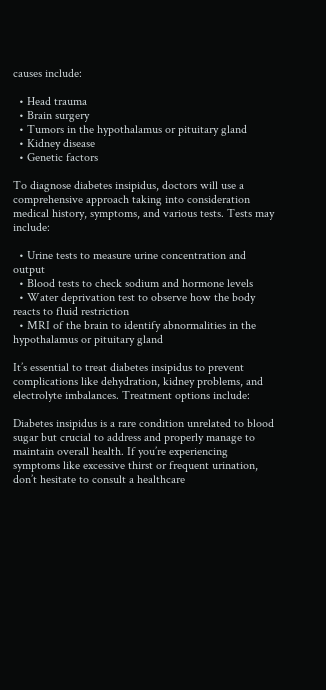causes include:

  • Head trauma
  • Brain surgery
  • Tumors in the hypothalamus or pituitary gland
  • Kidney disease
  • Genetic factors

To diagnose diabetes insipidus, doctors will use a comprehensive approach taking into consideration medical history, symptoms, and various tests. Tests may include:

  • Urine tests to measure urine concentration and output
  • Blood tests to check sodium and hormone levels
  • Water deprivation test to observe how the body reacts to fluid restriction
  • MRI of the brain to identify abnormalities in the hypothalamus or pituitary gland

It’s essential to treat diabetes insipidus to prevent complications like dehydration, kidney problems, and electrolyte imbalances. Treatment options include:

Diabetes insipidus is a rare condition unrelated to blood sugar but crucial to address and properly manage to maintain overall health. If you’re experiencing symptoms like excessive thirst or frequent urination, don’t hesitate to consult a healthcare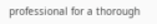professional for a thorough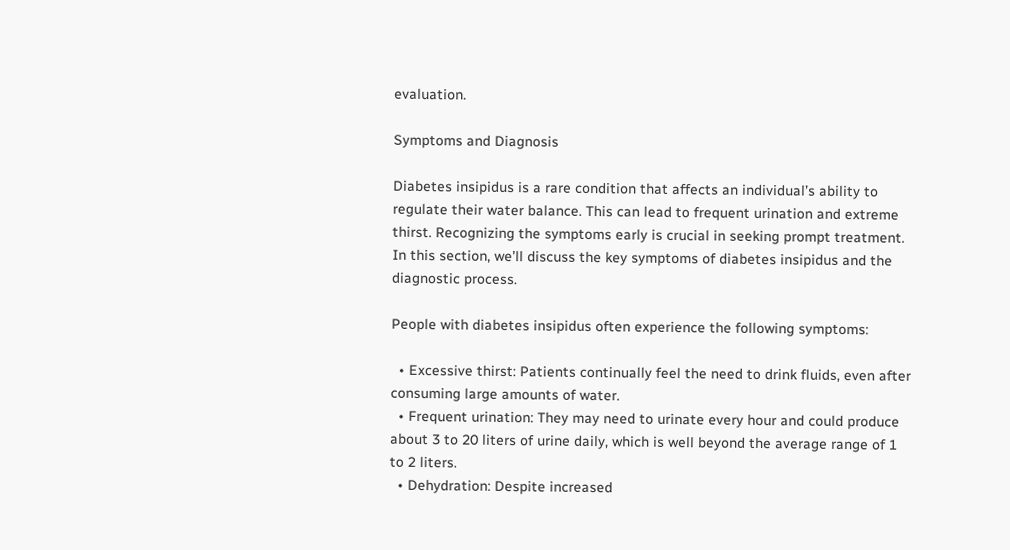evaluation.

Symptoms and Diagnosis

Diabetes insipidus is a rare condition that affects an individual’s ability to regulate their water balance. This can lead to frequent urination and extreme thirst. Recognizing the symptoms early is crucial in seeking prompt treatment. In this section, we’ll discuss the key symptoms of diabetes insipidus and the diagnostic process.

People with diabetes insipidus often experience the following symptoms:

  • Excessive thirst: Patients continually feel the need to drink fluids, even after consuming large amounts of water.
  • Frequent urination: They may need to urinate every hour and could produce about 3 to 20 liters of urine daily, which is well beyond the average range of 1 to 2 liters.
  • Dehydration: Despite increased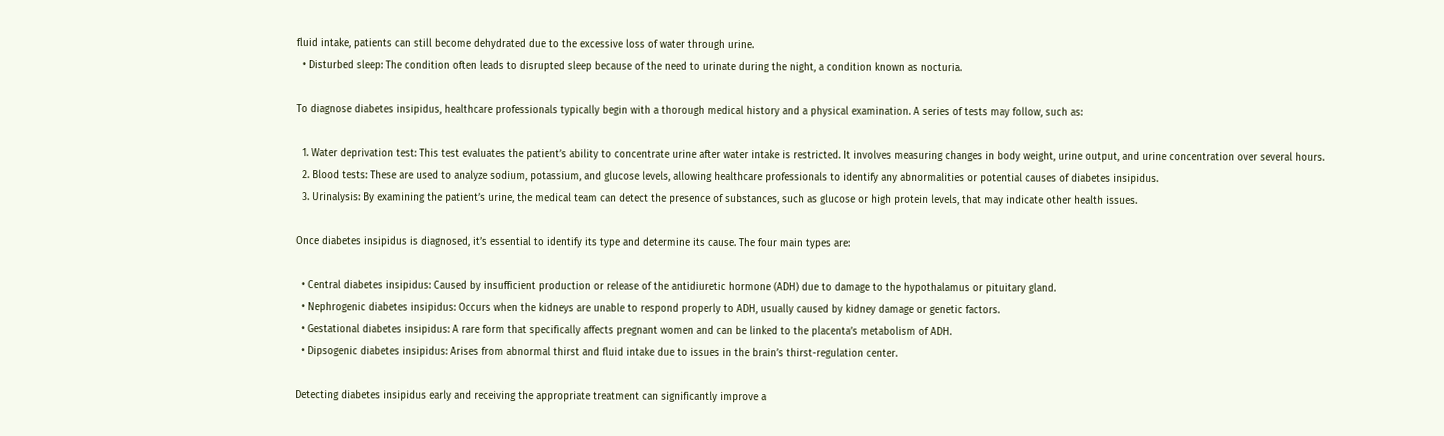fluid intake, patients can still become dehydrated due to the excessive loss of water through urine.
  • Disturbed sleep: The condition often leads to disrupted sleep because of the need to urinate during the night, a condition known as nocturia.

To diagnose diabetes insipidus, healthcare professionals typically begin with a thorough medical history and a physical examination. A series of tests may follow, such as:

  1. Water deprivation test: This test evaluates the patient’s ability to concentrate urine after water intake is restricted. It involves measuring changes in body weight, urine output, and urine concentration over several hours.
  2. Blood tests: These are used to analyze sodium, potassium, and glucose levels, allowing healthcare professionals to identify any abnormalities or potential causes of diabetes insipidus.
  3. Urinalysis: By examining the patient’s urine, the medical team can detect the presence of substances, such as glucose or high protein levels, that may indicate other health issues.

Once diabetes insipidus is diagnosed, it’s essential to identify its type and determine its cause. The four main types are:

  • Central diabetes insipidus: Caused by insufficient production or release of the antidiuretic hormone (ADH) due to damage to the hypothalamus or pituitary gland.
  • Nephrogenic diabetes insipidus: Occurs when the kidneys are unable to respond properly to ADH, usually caused by kidney damage or genetic factors.
  • Gestational diabetes insipidus: A rare form that specifically affects pregnant women and can be linked to the placenta’s metabolism of ADH.
  • Dipsogenic diabetes insipidus: Arises from abnormal thirst and fluid intake due to issues in the brain’s thirst-regulation center.

Detecting diabetes insipidus early and receiving the appropriate treatment can significantly improve a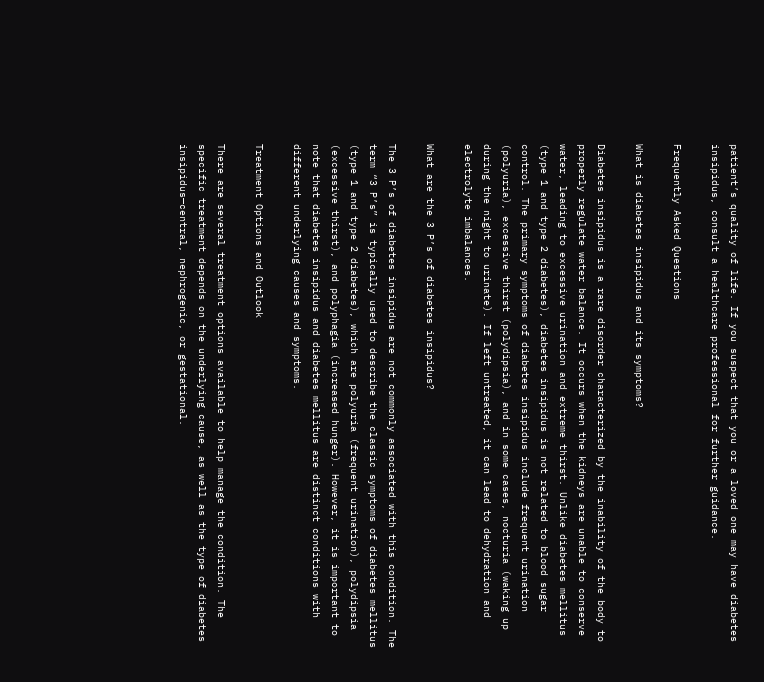patient’s quality of life. If you suspect that you or a loved one may have diabetes insipidus, consult a healthcare professional for further guidance.

Frequently Asked Questions

What is diabetes insipidus and its symptoms?

Diabetes insipidus is a rare disorder characterized by the inability of the body to properly regulate water balance. It occurs when the kidneys are unable to conserve water, leading to excessive urination and extreme thirst. Unlike diabetes mellitus (type 1 and type 2 diabetes), diabetes insipidus is not related to blood sugar control. The primary symptoms of diabetes insipidus include frequent urination (polyuria), excessive thirst (polydipsia), and in some cases, nocturia (waking up during the night to urinate). If left untreated, it can lead to dehydration and electrolyte imbalances.

What are the 3 P’s of diabetes insipidus?

The 3 P’s of diabetes insipidus are not commonly associated with this condition. The term “3 P’s” is typically used to describe the classic symptoms of diabetes mellitus (type 1 and type 2 diabetes), which are polyuria (frequent urination), polydipsia (excessive thirst), and polyphagia (increased hunger). However, it is important to note that diabetes insipidus and diabetes mellitus are distinct conditions with different underlying causes and symptoms.

Treatment Options and Outlook

There are several treatment options available to help manage the condition. The specific treatment depends on the underlying cause, as well as the type of diabetes insipidus—central, nephrogenic, or gestational.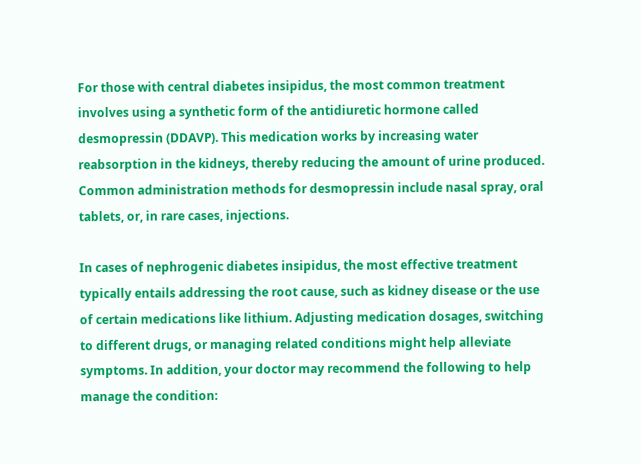For those with central diabetes insipidus, the most common treatment involves using a synthetic form of the antidiuretic hormone called desmopressin (DDAVP). This medication works by increasing water reabsorption in the kidneys, thereby reducing the amount of urine produced. Common administration methods for desmopressin include nasal spray, oral tablets, or, in rare cases, injections.

In cases of nephrogenic diabetes insipidus, the most effective treatment typically entails addressing the root cause, such as kidney disease or the use of certain medications like lithium. Adjusting medication dosages, switching to different drugs, or managing related conditions might help alleviate symptoms. In addition, your doctor may recommend the following to help manage the condition: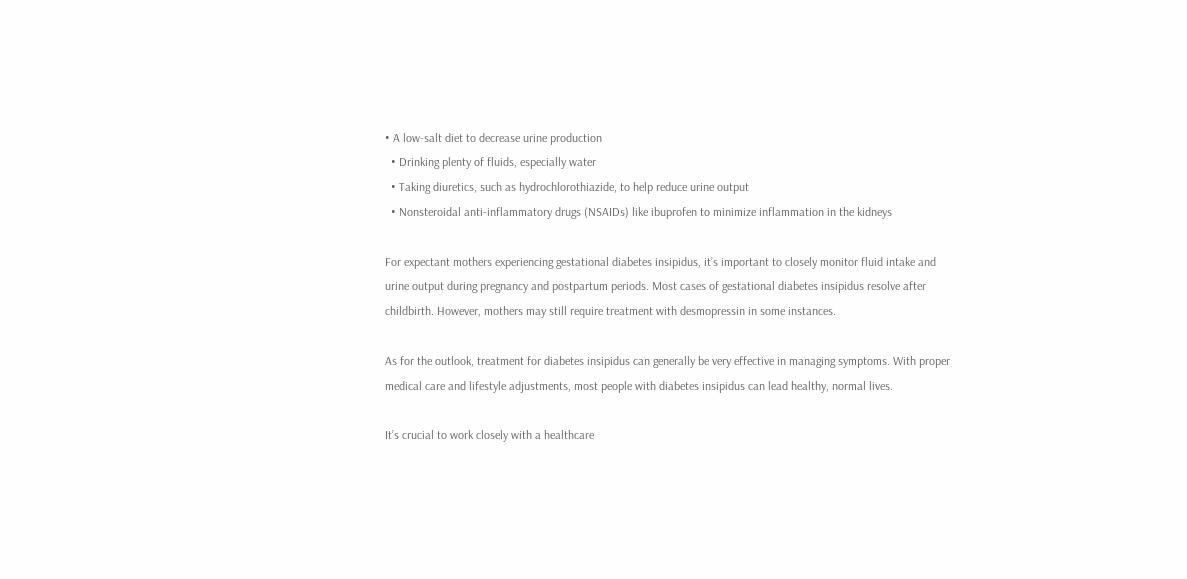• A low-salt diet to decrease urine production
  • Drinking plenty of fluids, especially water
  • Taking diuretics, such as hydrochlorothiazide, to help reduce urine output
  • Nonsteroidal anti-inflammatory drugs (NSAIDs) like ibuprofen to minimize inflammation in the kidneys

For expectant mothers experiencing gestational diabetes insipidus, it’s important to closely monitor fluid intake and urine output during pregnancy and postpartum periods. Most cases of gestational diabetes insipidus resolve after childbirth. However, mothers may still require treatment with desmopressin in some instances.

As for the outlook, treatment for diabetes insipidus can generally be very effective in managing symptoms. With proper medical care and lifestyle adjustments, most people with diabetes insipidus can lead healthy, normal lives.

It’s crucial to work closely with a healthcare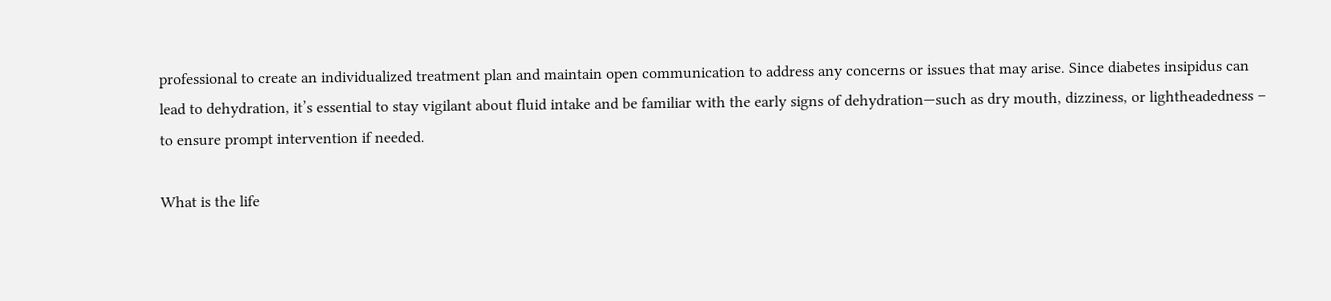professional to create an individualized treatment plan and maintain open communication to address any concerns or issues that may arise. Since diabetes insipidus can lead to dehydration, it’s essential to stay vigilant about fluid intake and be familiar with the early signs of dehydration—such as dry mouth, dizziness, or lightheadedness – to ensure prompt intervention if needed.

What is the life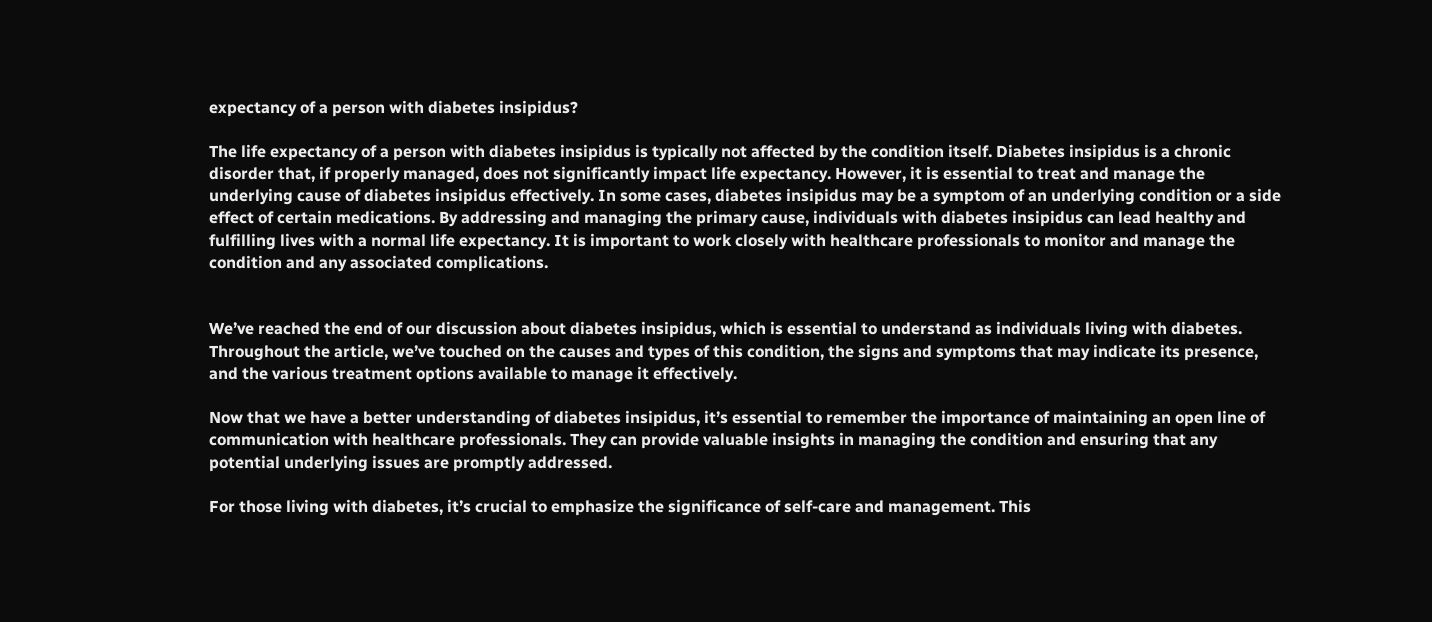expectancy of a person with diabetes insipidus?

The life expectancy of a person with diabetes insipidus is typically not affected by the condition itself. Diabetes insipidus is a chronic disorder that, if properly managed, does not significantly impact life expectancy. However, it is essential to treat and manage the underlying cause of diabetes insipidus effectively. In some cases, diabetes insipidus may be a symptom of an underlying condition or a side effect of certain medications. By addressing and managing the primary cause, individuals with diabetes insipidus can lead healthy and fulfilling lives with a normal life expectancy. It is important to work closely with healthcare professionals to monitor and manage the condition and any associated complications.


We’ve reached the end of our discussion about diabetes insipidus, which is essential to understand as individuals living with diabetes. Throughout the article, we’ve touched on the causes and types of this condition, the signs and symptoms that may indicate its presence, and the various treatment options available to manage it effectively.

Now that we have a better understanding of diabetes insipidus, it’s essential to remember the importance of maintaining an open line of communication with healthcare professionals. They can provide valuable insights in managing the condition and ensuring that any potential underlying issues are promptly addressed.

For those living with diabetes, it’s crucial to emphasize the significance of self-care and management. This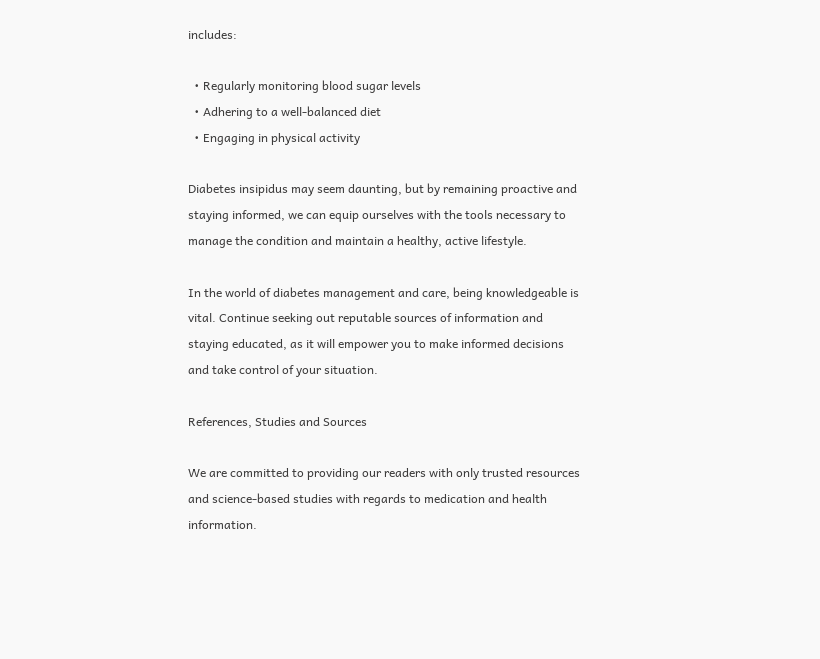includes:

  • Regularly monitoring blood sugar levels
  • Adhering to a well-balanced diet
  • Engaging in physical activity

Diabetes insipidus may seem daunting, but by remaining proactive and staying informed, we can equip ourselves with the tools necessary to manage the condition and maintain a healthy, active lifestyle.

In the world of diabetes management and care, being knowledgeable is vital. Continue seeking out reputable sources of information and staying educated, as it will empower you to make informed decisions and take control of your situation.

References, Studies and Sources

We are committed to providing our readers with only trusted resources and science-based studies with regards to medication and health information.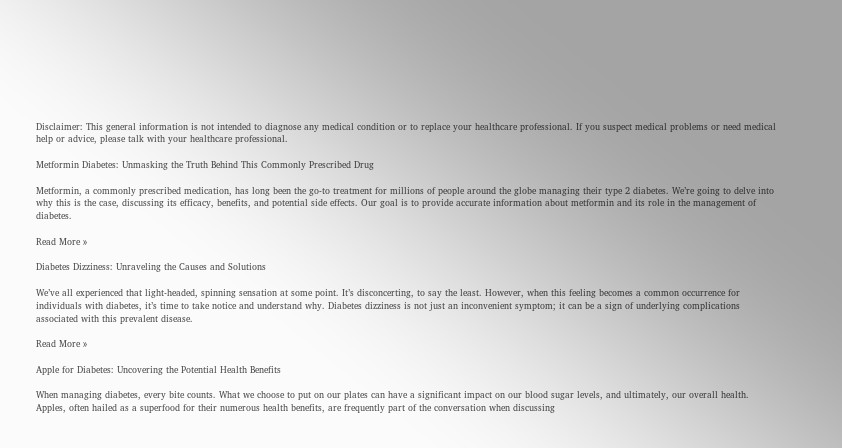Disclaimer: This general information is not intended to diagnose any medical condition or to replace your healthcare professional. If you suspect medical problems or need medical help or advice, please talk with your healthcare professional.

Metformin Diabetes: Unmasking the Truth Behind This Commonly Prescribed Drug

Metformin, a commonly prescribed medication, has long been the go-to treatment for millions of people around the globe managing their type 2 diabetes. We’re going to delve into why this is the case, discussing its efficacy, benefits, and potential side effects. Our goal is to provide accurate information about metformin and its role in the management of diabetes.

Read More »

Diabetes Dizziness: Unraveling the Causes and Solutions

We’ve all experienced that light-headed, spinning sensation at some point. It’s disconcerting, to say the least. However, when this feeling becomes a common occurrence for individuals with diabetes, it’s time to take notice and understand why. Diabetes dizziness is not just an inconvenient symptom; it can be a sign of underlying complications associated with this prevalent disease.

Read More »

Apple for Diabetes: Uncovering the Potential Health Benefits

When managing diabetes, every bite counts. What we choose to put on our plates can have a significant impact on our blood sugar levels, and ultimately, our overall health. Apples, often hailed as a superfood for their numerous health benefits, are frequently part of the conversation when discussing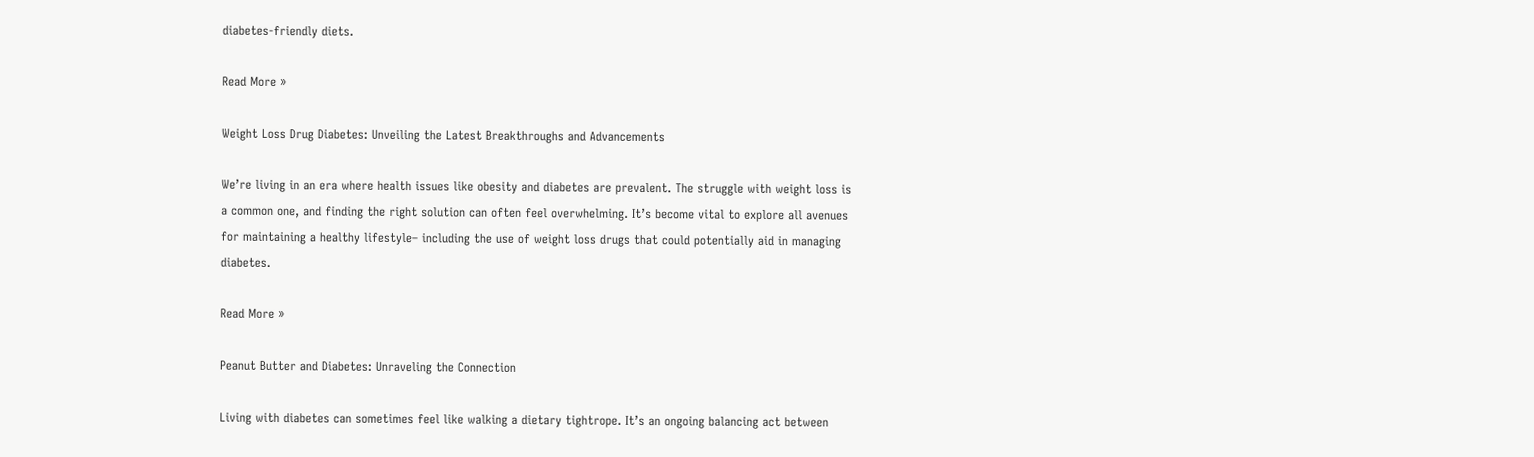diabetes-friendly diets.

Read More »

Weight Loss Drug Diabetes: Unveiling the Latest Breakthroughs and Advancements

We’re living in an era where health issues like obesity and diabetes are prevalent. The struggle with weight loss is a common one, and finding the right solution can often feel overwhelming. It’s become vital to explore all avenues for maintaining a healthy lifestyle– including the use of weight loss drugs that could potentially aid in managing diabetes.

Read More »

Peanut Butter and Diabetes: Unraveling the Connection

Living with diabetes can sometimes feel like walking a dietary tightrope. It’s an ongoing balancing act between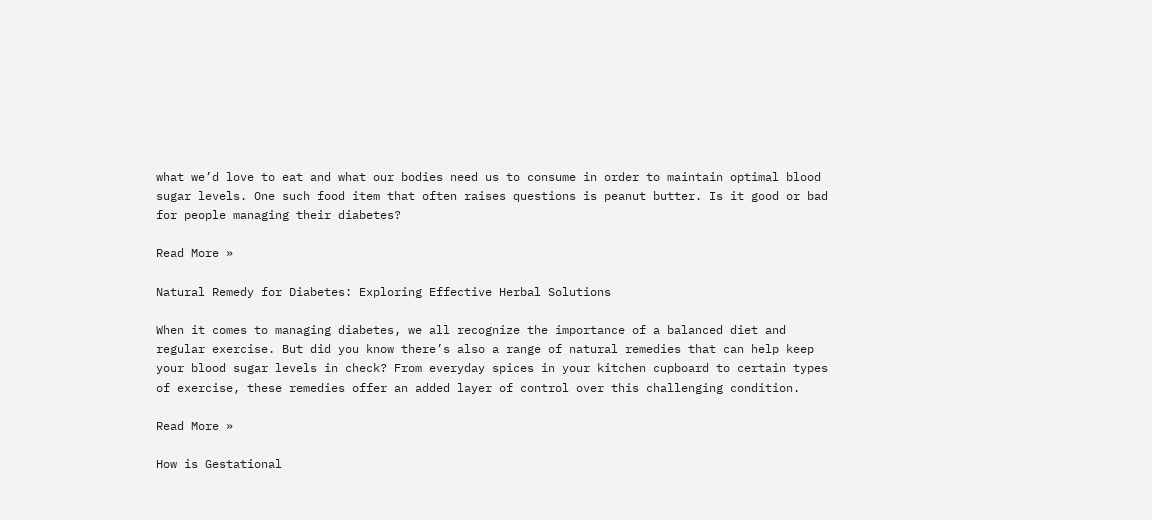what we’d love to eat and what our bodies need us to consume in order to maintain optimal blood sugar levels. One such food item that often raises questions is peanut butter. Is it good or bad for people managing their diabetes?

Read More »

Natural Remedy for Diabetes: Exploring Effective Herbal Solutions

When it comes to managing diabetes, we all recognize the importance of a balanced diet and regular exercise. But did you know there’s also a range of natural remedies that can help keep your blood sugar levels in check? From everyday spices in your kitchen cupboard to certain types of exercise, these remedies offer an added layer of control over this challenging condition.

Read More »

How is Gestational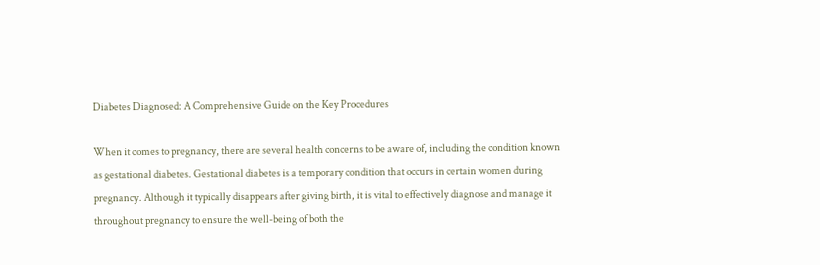Diabetes Diagnosed: A Comprehensive Guide on the Key Procedures

When it comes to pregnancy, there are several health concerns to be aware of, including the condition known as gestational diabetes. Gestational diabetes is a temporary condition that occurs in certain women during pregnancy. Although it typically disappears after giving birth, it is vital to effectively diagnose and manage it throughout pregnancy to ensure the well-being of both the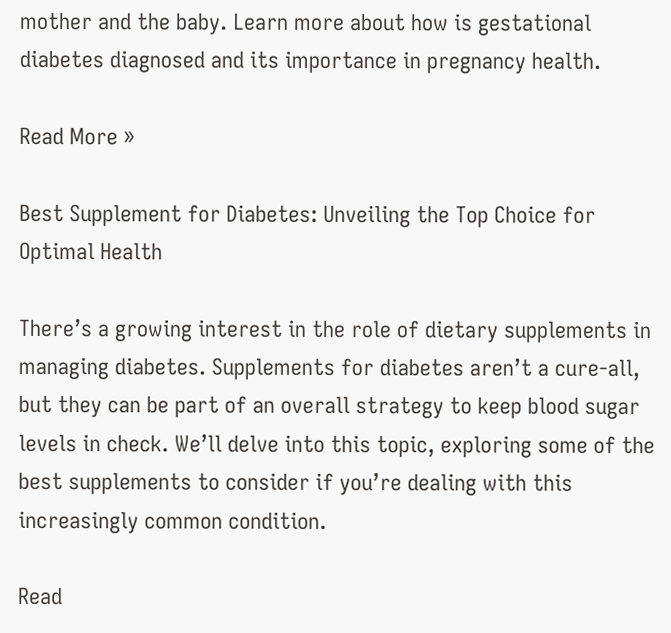mother and the baby. Learn more about how is gestational diabetes diagnosed and its importance in pregnancy health.

Read More »

Best Supplement for Diabetes: Unveiling the Top Choice for Optimal Health

There’s a growing interest in the role of dietary supplements in managing diabetes. Supplements for diabetes aren’t a cure-all, but they can be part of an overall strategy to keep blood sugar levels in check. We’ll delve into this topic, exploring some of the best supplements to consider if you’re dealing with this increasingly common condition.

Read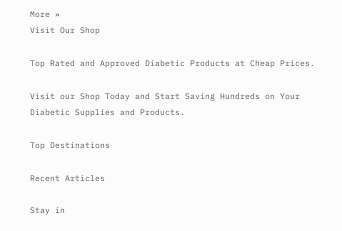More »
Visit Our Shop

Top Rated and Approved Diabetic Products at Cheap Prices.

Visit our Shop Today and Start Saving Hundreds on Your Diabetic Supplies and Products.

Top Destinations

Recent Articles

Stay in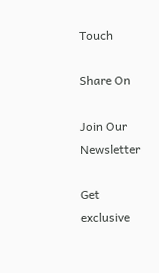Touch

Share On

Join Our Newsletter

Get exclusive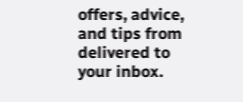offers, advice, and tips from delivered to your inbox.